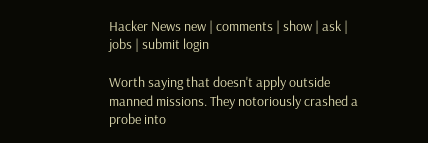Hacker News new | comments | show | ask | jobs | submit login

Worth saying that doesn't apply outside manned missions. They notoriously crashed a probe into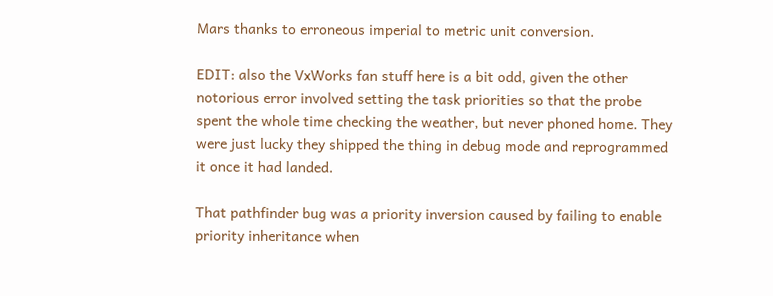Mars thanks to erroneous imperial to metric unit conversion.

EDIT: also the VxWorks fan stuff here is a bit odd, given the other notorious error involved setting the task priorities so that the probe spent the whole time checking the weather, but never phoned home. They were just lucky they shipped the thing in debug mode and reprogrammed it once it had landed.

That pathfinder bug was a priority inversion caused by failing to enable priority inheritance when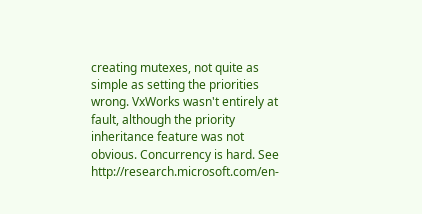creating mutexes, not quite as simple as setting the priorities wrong. VxWorks wasn't entirely at fault, although the priority inheritance feature was not obvious. Concurrency is hard. See http://research.microsoft.com/en-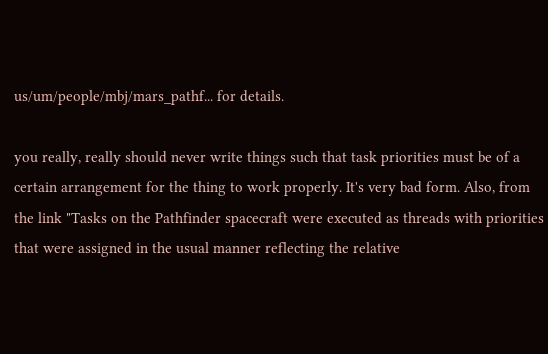us/um/people/mbj/mars_pathf... for details.

you really, really should never write things such that task priorities must be of a certain arrangement for the thing to work properly. It's very bad form. Also, from the link "Tasks on the Pathfinder spacecraft were executed as threads with priorities that were assigned in the usual manner reflecting the relative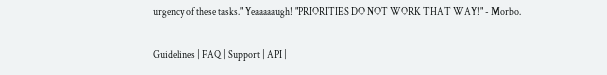urgency of these tasks." Yeaaaaaugh! "PRIORITIES DO NOT WORK THAT WAY!" - Morbo.

Guidelines | FAQ | Support | API |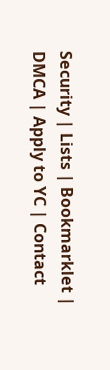Security | Lists | Bookmarklet | DMCA | Apply to YC | Contact